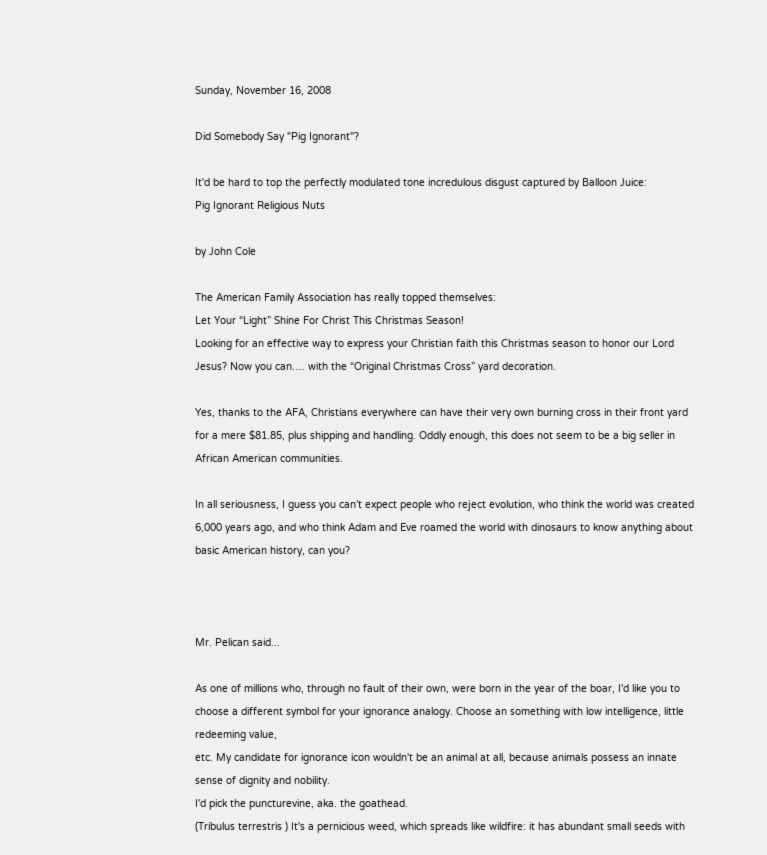Sunday, November 16, 2008

Did Somebody Say "Pig Ignorant"?

It'd be hard to top the perfectly modulated tone incredulous disgust captured by Balloon Juice:
Pig Ignorant Religious Nuts

by John Cole

The American Family Association has really topped themselves:
Let Your “Light” Shine For Christ This Christmas Season!
Looking for an effective way to express your Christian faith this Christmas season to honor our Lord Jesus? Now you can…. with the “Original Christmas Cross” yard decoration.

Yes, thanks to the AFA, Christians everywhere can have their very own burning cross in their front yard for a mere $81.85, plus shipping and handling. Oddly enough, this does not seem to be a big seller in African American communities.

In all seriousness, I guess you can’t expect people who reject evolution, who think the world was created 6,000 years ago, and who think Adam and Eve roamed the world with dinosaurs to know anything about basic American history, can you?



Mr. Pelican said...

As one of millions who, through no fault of their own, were born in the year of the boar, I'd like you to choose a different symbol for your ignorance analogy. Choose an something with low intelligence, little redeeming value,
etc. My candidate for ignorance icon wouldn't be an animal at all, because animals possess an innate sense of dignity and nobility.
I'd pick the puncturevine, aka. the goathead.
(Tribulus terrestris ) It's a pernicious weed, which spreads like wildfire: it has abundant small seeds with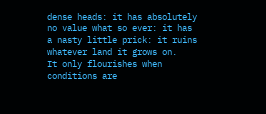dense heads: it has absolutely no value what so ever: it has a nasty little prick: it ruins whatever land it grows on.
It only flourishes when conditions are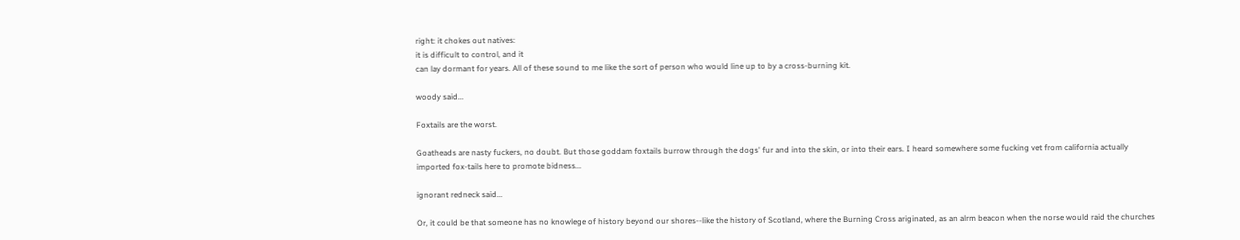right: it chokes out natives:
it is difficult to control, and it
can lay dormant for years. All of these sound to me like the sort of person who would line up to by a cross-burning kit.

woody said...

Foxtails are the worst.

Goatheads are nasty fuckers, no doubt. But those goddam foxtails burrow through the dogs' fur and into the skin, or into their ears. I heard somewhere some fucking vet from california actually imported fox-tails here to promote bidness...

ignorant redneck said...

Or, it could be that someone has no knowlege of history beyond our shores--like the history of Scotland, where the Burning Cross ariginated, as an alrm beacon when the norse would raid the churches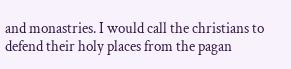and monastries. I would call the christians to defend their holy places from the pagan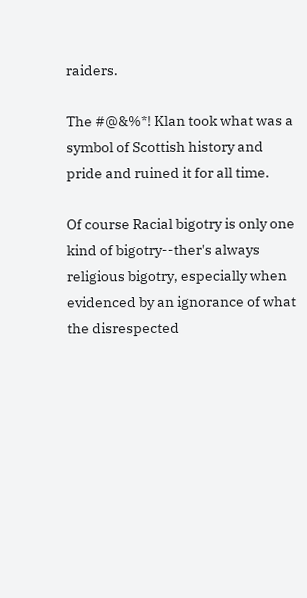raiders.

The #@&%*! Klan took what was a symbol of Scottish history and pride and ruined it for all time.

Of course Racial bigotry is only one kind of bigotry--ther's always religious bigotry, especially when evidenced by an ignorance of what the disrespected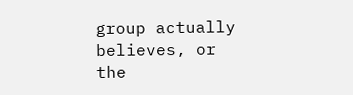group actually believes, or the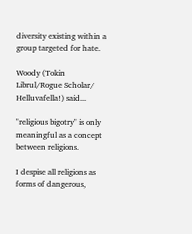diversity existing within a group targeted for hate.

Woody (Tokin Librul/Rogue Scholar/ Helluvafella!) said...

"religious bigotry" is only meaningful as a concept between religions.

I despise all religions as forms of dangerous,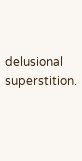delusional superstition.